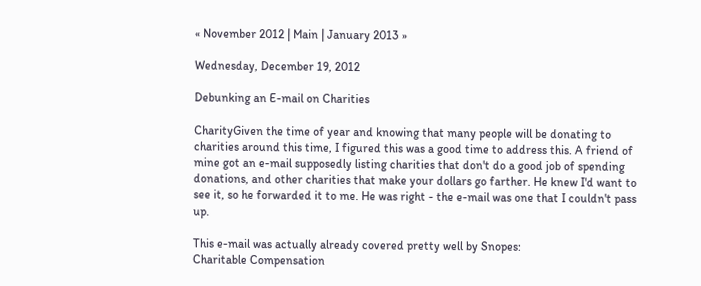« November 2012 | Main | January 2013 »

Wednesday, December 19, 2012

Debunking an E-mail on Charities

CharityGiven the time of year and knowing that many people will be donating to charities around this time, I figured this was a good time to address this. A friend of mine got an e-mail supposedly listing charities that don't do a good job of spending donations, and other charities that make your dollars go farther. He knew I'd want to see it, so he forwarded it to me. He was right - the e-mail was one that I couldn't pass up.

This e-mail was actually already covered pretty well by Snopes:
Charitable Compensation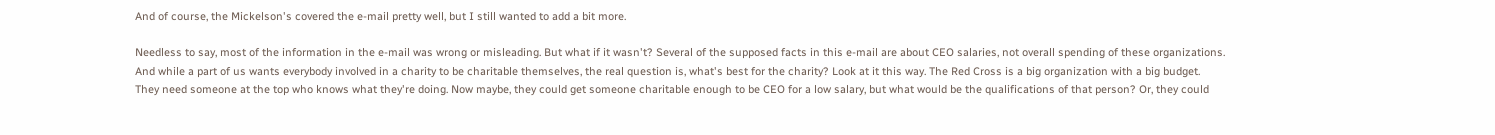And of course, the Mickelson's covered the e-mail pretty well, but I still wanted to add a bit more.

Needless to say, most of the information in the e-mail was wrong or misleading. But what if it wasn't? Several of the supposed facts in this e-mail are about CEO salaries, not overall spending of these organizations. And while a part of us wants everybody involved in a charity to be charitable themselves, the real question is, what's best for the charity? Look at it this way. The Red Cross is a big organization with a big budget. They need someone at the top who knows what they're doing. Now maybe, they could get someone charitable enough to be CEO for a low salary, but what would be the qualifications of that person? Or, they could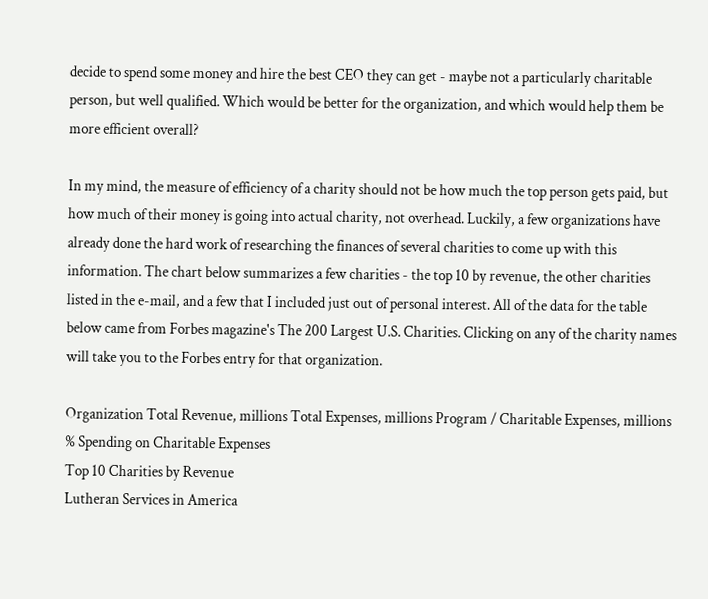decide to spend some money and hire the best CEO they can get - maybe not a particularly charitable person, but well qualified. Which would be better for the organization, and which would help them be more efficient overall?

In my mind, the measure of efficiency of a charity should not be how much the top person gets paid, but how much of their money is going into actual charity, not overhead. Luckily, a few organizations have already done the hard work of researching the finances of several charities to come up with this information. The chart below summarizes a few charities - the top 10 by revenue, the other charities listed in the e-mail, and a few that I included just out of personal interest. All of the data for the table below came from Forbes magazine's The 200 Largest U.S. Charities. Clicking on any of the charity names will take you to the Forbes entry for that organization.

Organization Total Revenue, millions Total Expenses, millions Program / Charitable Expenses, millions % Spending on Charitable Expenses
Top 10 Charities by Revenue
Lutheran Services in America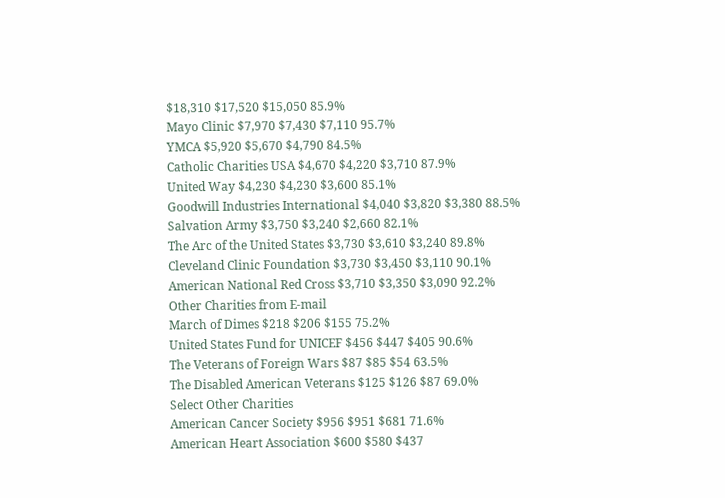$18,310 $17,520 $15,050 85.9%
Mayo Clinic $7,970 $7,430 $7,110 95.7%
YMCA $5,920 $5,670 $4,790 84.5%
Catholic Charities USA $4,670 $4,220 $3,710 87.9%
United Way $4,230 $4,230 $3,600 85.1%
Goodwill Industries International $4,040 $3,820 $3,380 88.5%
Salvation Army $3,750 $3,240 $2,660 82.1%
The Arc of the United States $3,730 $3,610 $3,240 89.8%
Cleveland Clinic Foundation $3,730 $3,450 $3,110 90.1%
American National Red Cross $3,710 $3,350 $3,090 92.2%
Other Charities from E-mail
March of Dimes $218 $206 $155 75.2%
United States Fund for UNICEF $456 $447 $405 90.6%
The Veterans of Foreign Wars $87 $85 $54 63.5%
The Disabled American Veterans $125 $126 $87 69.0%
Select Other Charities
American Cancer Society $956 $951 $681 71.6%
American Heart Association $600 $580 $437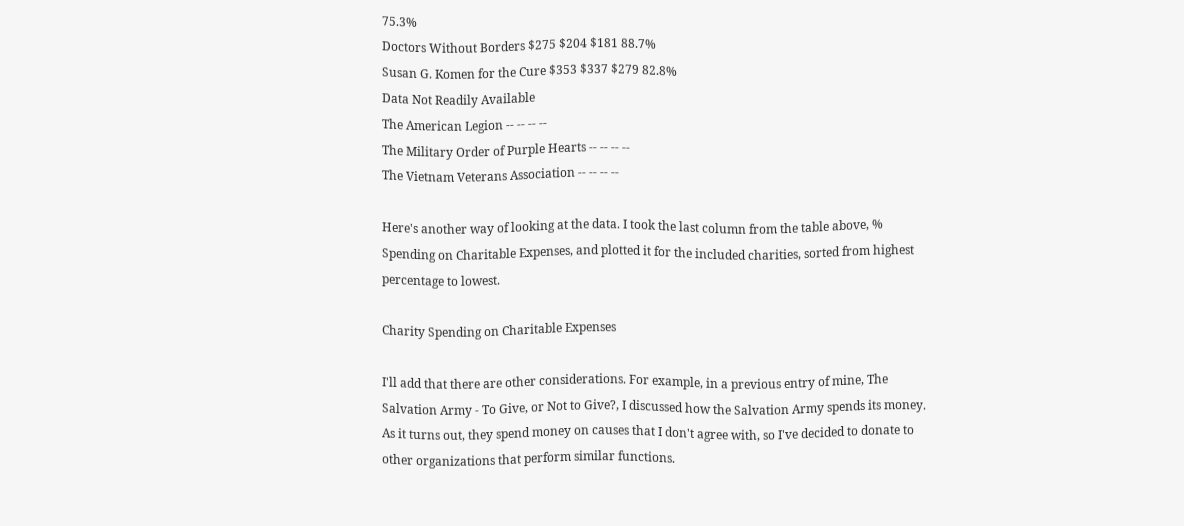75.3%
Doctors Without Borders $275 $204 $181 88.7%
Susan G. Komen for the Cure $353 $337 $279 82.8%
Data Not Readily Available
The American Legion -- -- -- --
The Military Order of Purple Hearts -- -- -- --
The Vietnam Veterans Association -- -- -- --

Here's another way of looking at the data. I took the last column from the table above, % Spending on Charitable Expenses, and plotted it for the included charities, sorted from highest percentage to lowest.

Charity Spending on Charitable Expenses

I'll add that there are other considerations. For example, in a previous entry of mine, The Salvation Army - To Give, or Not to Give?, I discussed how the Salvation Army spends its money. As it turns out, they spend money on causes that I don't agree with, so I've decided to donate to other organizations that perform similar functions.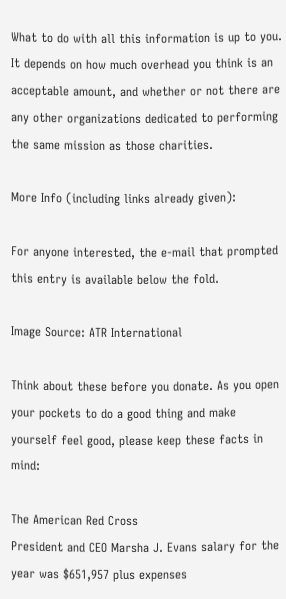What to do with all this information is up to you. It depends on how much overhead you think is an acceptable amount, and whether or not there are any other organizations dedicated to performing the same mission as those charities.

More Info (including links already given):

For anyone interested, the e-mail that prompted this entry is available below the fold.

Image Source: ATR International

Think about these before you donate. As you open your pockets to do a good thing and make yourself feel good, please keep these facts in mind:

The American Red Cross
President and CEO Marsha J. Evans salary for the year was $651,957 plus expenses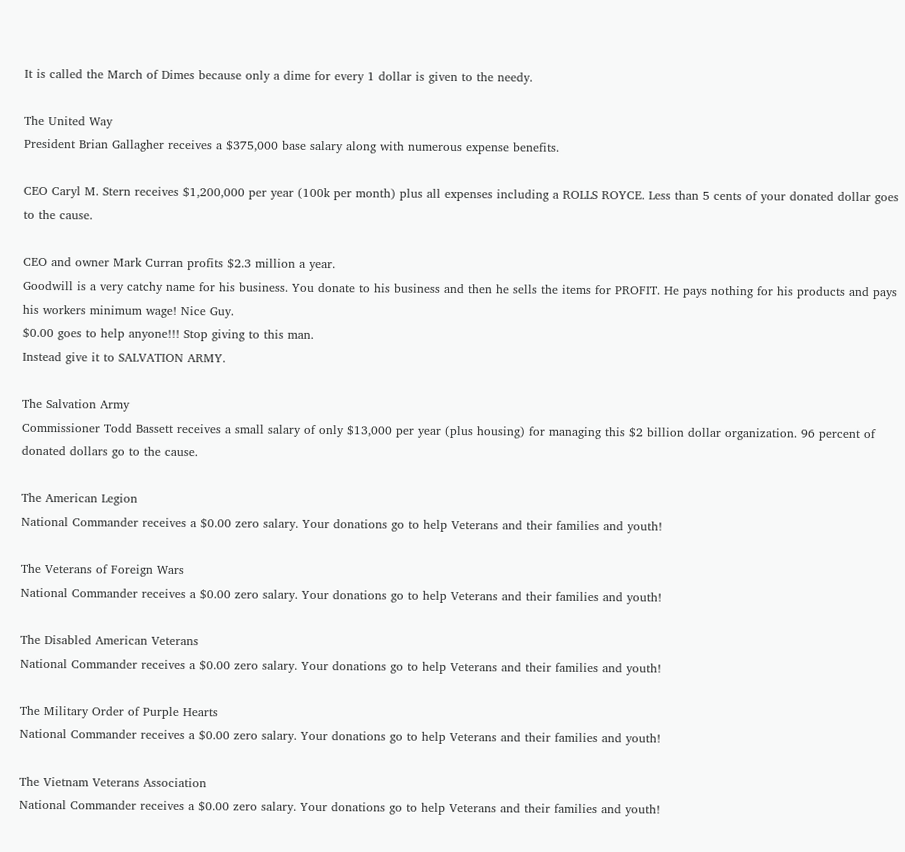It is called the March of Dimes because only a dime for every 1 dollar is given to the needy.

The United Way
President Brian Gallagher receives a $375,000 base salary along with numerous expense benefits.

CEO Caryl M. Stern receives $1,200,000 per year (100k per month) plus all expenses including a ROLLS ROYCE. Less than 5 cents of your donated dollar goes to the cause.

CEO and owner Mark Curran profits $2.3 million a year.
Goodwill is a very catchy name for his business. You donate to his business and then he sells the items for PROFIT. He pays nothing for his products and pays his workers minimum wage! Nice Guy.
$0.00 goes to help anyone!!! Stop giving to this man.
Instead give it to SALVATION ARMY.

The Salvation Army
Commissioner Todd Bassett receives a small salary of only $13,000 per year (plus housing) for managing this $2 billion dollar organization. 96 percent of donated dollars go to the cause.

The American Legion
National Commander receives a $0.00 zero salary. Your donations go to help Veterans and their families and youth!

The Veterans of Foreign Wars
National Commander receives a $0.00 zero salary. Your donations go to help Veterans and their families and youth!

The Disabled American Veterans
National Commander receives a $0.00 zero salary. Your donations go to help Veterans and their families and youth!

The Military Order of Purple Hearts
National Commander receives a $0.00 zero salary. Your donations go to help Veterans and their families and youth!

The Vietnam Veterans Association
National Commander receives a $0.00 zero salary. Your donations go to help Veterans and their families and youth!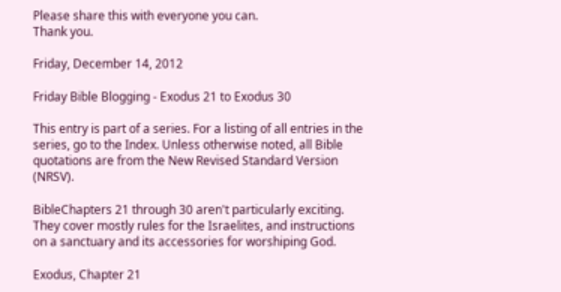Please share this with everyone you can.
Thank you.

Friday, December 14, 2012

Friday Bible Blogging - Exodus 21 to Exodus 30

This entry is part of a series. For a listing of all entries in the series, go to the Index. Unless otherwise noted, all Bible quotations are from the New Revised Standard Version (NRSV).

BibleChapters 21 through 30 aren't particularly exciting. They cover mostly rules for the Israelites, and instructions on a sanctuary and its accessories for worshiping God.

Exodus, Chapter 21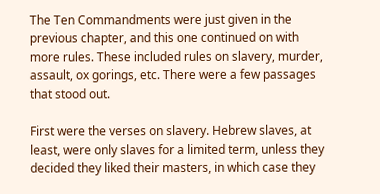The Ten Commandments were just given in the previous chapter, and this one continued on with more rules. These included rules on slavery, murder, assault, ox gorings, etc. There were a few passages that stood out.

First were the verses on slavery. Hebrew slaves, at least, were only slaves for a limited term, unless they decided they liked their masters, in which case they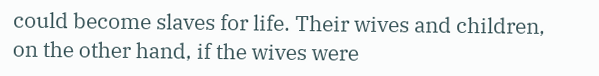could become slaves for life. Their wives and children, on the other hand, if the wives were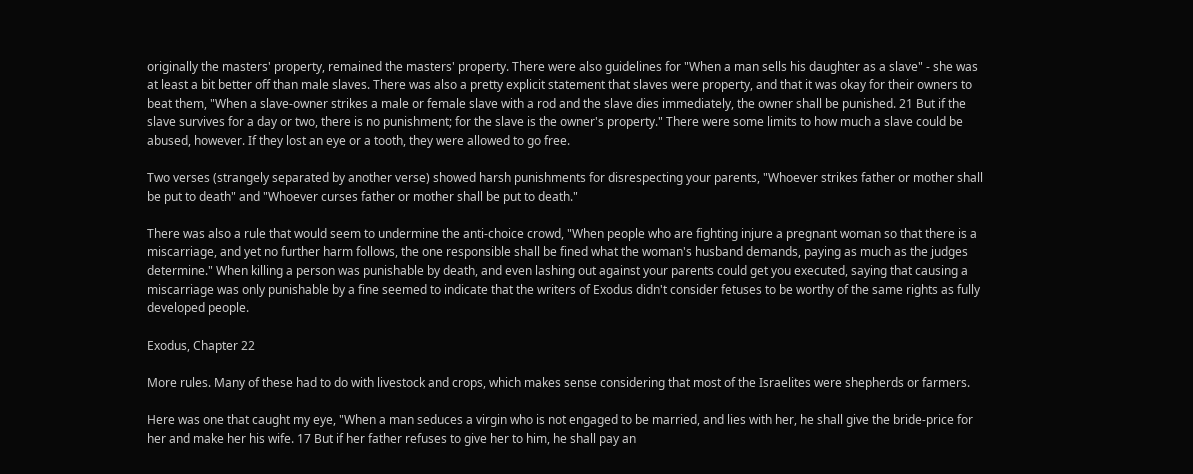originally the masters' property, remained the masters' property. There were also guidelines for "When a man sells his daughter as a slave" - she was at least a bit better off than male slaves. There was also a pretty explicit statement that slaves were property, and that it was okay for their owners to beat them, "When a slave-owner strikes a male or female slave with a rod and the slave dies immediately, the owner shall be punished. 21 But if the slave survives for a day or two, there is no punishment; for the slave is the owner's property." There were some limits to how much a slave could be abused, however. If they lost an eye or a tooth, they were allowed to go free.

Two verses (strangely separated by another verse) showed harsh punishments for disrespecting your parents, "Whoever strikes father or mother shall be put to death" and "Whoever curses father or mother shall be put to death."

There was also a rule that would seem to undermine the anti-choice crowd, "When people who are fighting injure a pregnant woman so that there is a miscarriage, and yet no further harm follows, the one responsible shall be fined what the woman's husband demands, paying as much as the judges determine." When killing a person was punishable by death, and even lashing out against your parents could get you executed, saying that causing a miscarriage was only punishable by a fine seemed to indicate that the writers of Exodus didn't consider fetuses to be worthy of the same rights as fully developed people.

Exodus, Chapter 22

More rules. Many of these had to do with livestock and crops, which makes sense considering that most of the Israelites were shepherds or farmers.

Here was one that caught my eye, "When a man seduces a virgin who is not engaged to be married, and lies with her, he shall give the bride-price for her and make her his wife. 17 But if her father refuses to give her to him, he shall pay an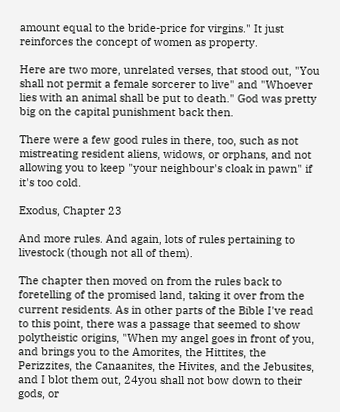amount equal to the bride-price for virgins." It just reinforces the concept of women as property.

Here are two more, unrelated verses, that stood out, "You shall not permit a female sorcerer to live" and "Whoever lies with an animal shall be put to death." God was pretty big on the capital punishment back then.

There were a few good rules in there, too, such as not mistreating resident aliens, widows, or orphans, and not allowing you to keep "your neighbour's cloak in pawn" if it's too cold.

Exodus, Chapter 23

And more rules. And again, lots of rules pertaining to livestock (though not all of them).

The chapter then moved on from the rules back to foretelling of the promised land, taking it over from the current residents. As in other parts of the Bible I've read to this point, there was a passage that seemed to show polytheistic origins, "When my angel goes in front of you, and brings you to the Amorites, the Hittites, the Perizzites, the Canaanites, the Hivites, and the Jebusites, and I blot them out, 24you shall not bow down to their gods, or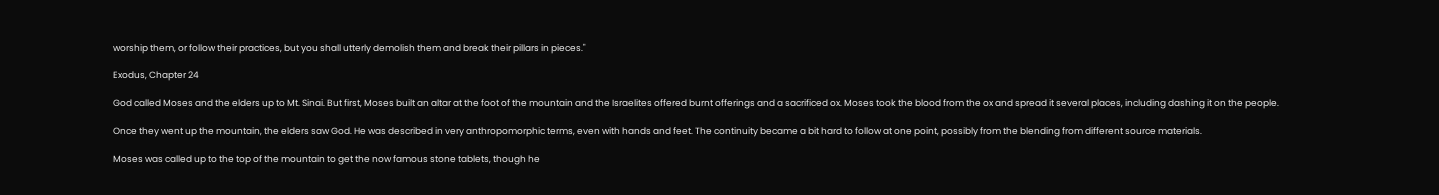worship them, or follow their practices, but you shall utterly demolish them and break their pillars in pieces."

Exodus, Chapter 24

God called Moses and the elders up to Mt. Sinai. But first, Moses built an altar at the foot of the mountain and the Israelites offered burnt offerings and a sacrificed ox. Moses took the blood from the ox and spread it several places, including dashing it on the people.

Once they went up the mountain, the elders saw God. He was described in very anthropomorphic terms, even with hands and feet. The continuity became a bit hard to follow at one point, possibly from the blending from different source materials.

Moses was called up to the top of the mountain to get the now famous stone tablets, though he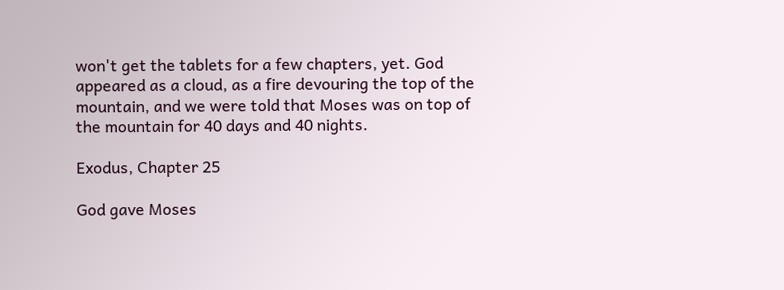won't get the tablets for a few chapters, yet. God appeared as a cloud, as a fire devouring the top of the mountain, and we were told that Moses was on top of the mountain for 40 days and 40 nights.

Exodus, Chapter 25

God gave Moses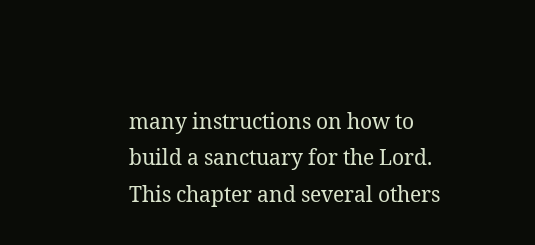many instructions on how to build a sanctuary for the Lord. This chapter and several others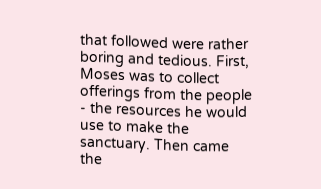that followed were rather boring and tedious. First, Moses was to collect offerings from the people - the resources he would use to make the sanctuary. Then came the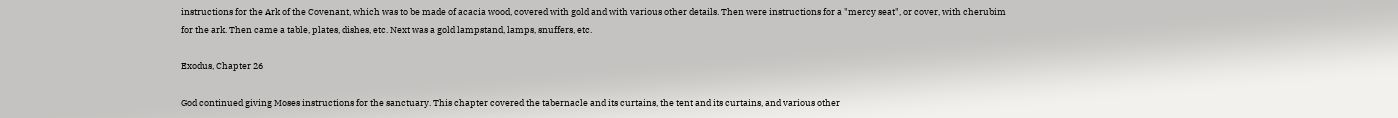instructions for the Ark of the Covenant, which was to be made of acacia wood, covered with gold and with various other details. Then were instructions for a "mercy seat", or cover, with cherubim for the ark. Then came a table, plates, dishes, etc. Next was a gold lampstand, lamps, snuffers, etc.

Exodus, Chapter 26

God continued giving Moses instructions for the sanctuary. This chapter covered the tabernacle and its curtains, the tent and its curtains, and various other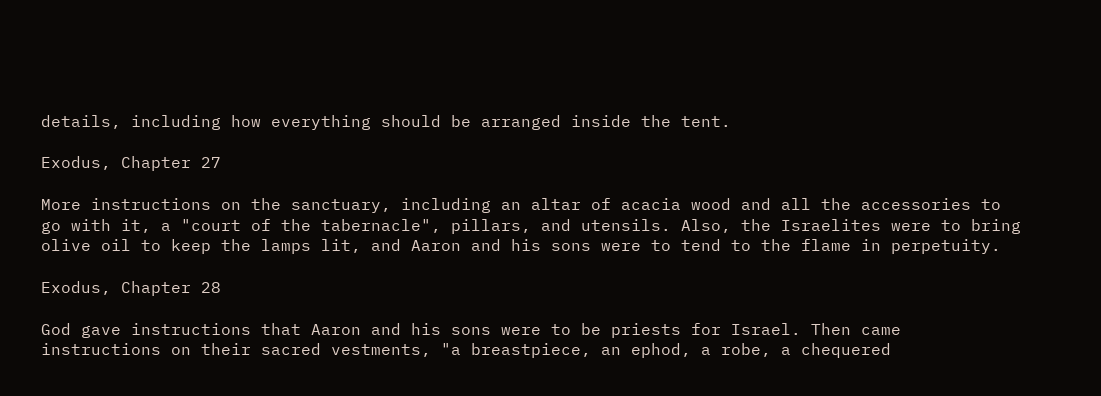details, including how everything should be arranged inside the tent.

Exodus, Chapter 27

More instructions on the sanctuary, including an altar of acacia wood and all the accessories to go with it, a "court of the tabernacle", pillars, and utensils. Also, the Israelites were to bring olive oil to keep the lamps lit, and Aaron and his sons were to tend to the flame in perpetuity.

Exodus, Chapter 28

God gave instructions that Aaron and his sons were to be priests for Israel. Then came instructions on their sacred vestments, "a breastpiece, an ephod, a robe, a chequered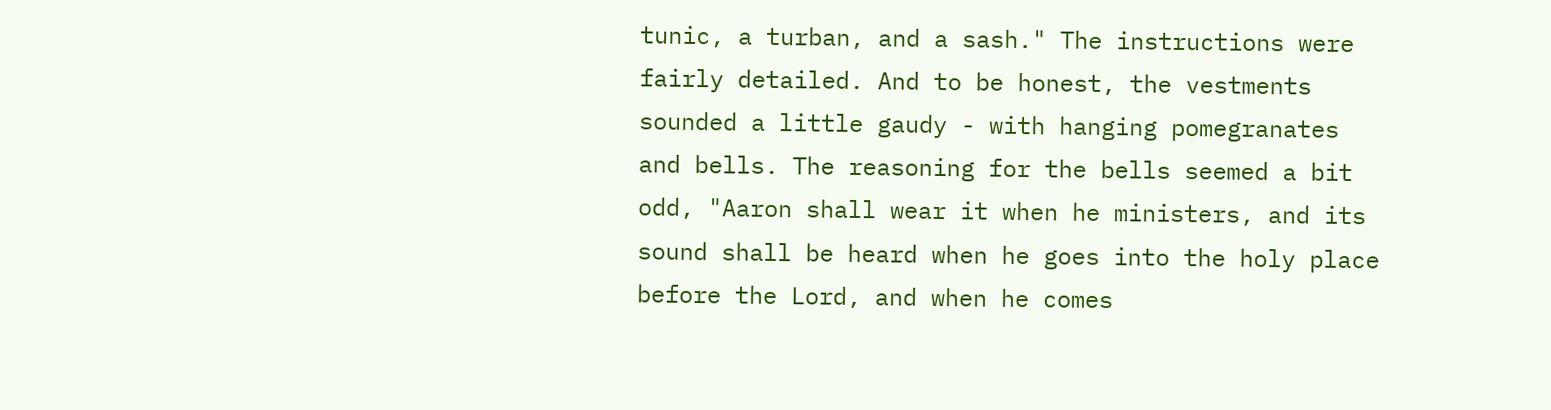tunic, a turban, and a sash." The instructions were fairly detailed. And to be honest, the vestments sounded a little gaudy - with hanging pomegranates and bells. The reasoning for the bells seemed a bit odd, "Aaron shall wear it when he ministers, and its sound shall be heard when he goes into the holy place before the Lord, and when he comes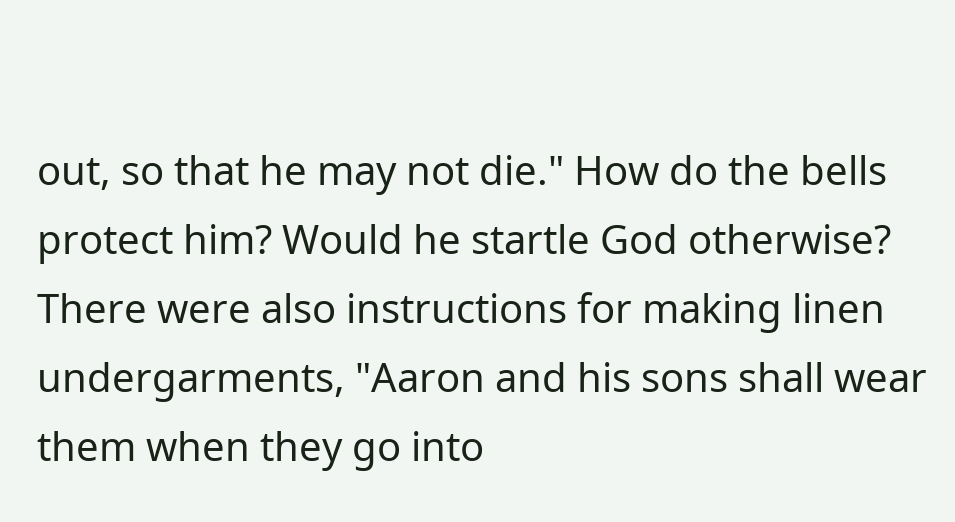out, so that he may not die." How do the bells protect him? Would he startle God otherwise? There were also instructions for making linen undergarments, "Aaron and his sons shall wear them when they go into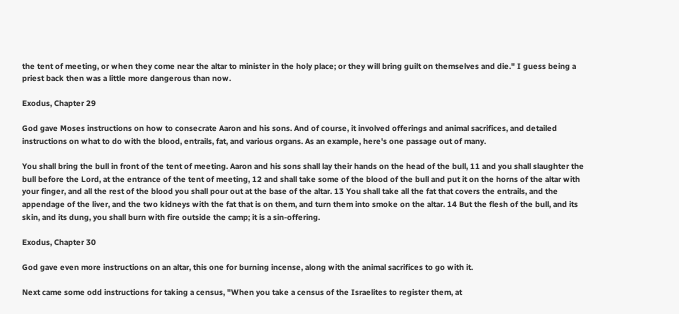the tent of meeting, or when they come near the altar to minister in the holy place; or they will bring guilt on themselves and die." I guess being a priest back then was a little more dangerous than now.

Exodus, Chapter 29

God gave Moses instructions on how to consecrate Aaron and his sons. And of course, it involved offerings and animal sacrifices, and detailed instructions on what to do with the blood, entrails, fat, and various organs. As an example, here's one passage out of many.

You shall bring the bull in front of the tent of meeting. Aaron and his sons shall lay their hands on the head of the bull, 11 and you shall slaughter the bull before the Lord, at the entrance of the tent of meeting, 12 and shall take some of the blood of the bull and put it on the horns of the altar with your finger, and all the rest of the blood you shall pour out at the base of the altar. 13 You shall take all the fat that covers the entrails, and the appendage of the liver, and the two kidneys with the fat that is on them, and turn them into smoke on the altar. 14 But the flesh of the bull, and its skin, and its dung, you shall burn with fire outside the camp; it is a sin-offering.

Exodus, Chapter 30

God gave even more instructions on an altar, this one for burning incense, along with the animal sacrifices to go with it.

Next came some odd instructions for taking a census, "When you take a census of the Israelites to register them, at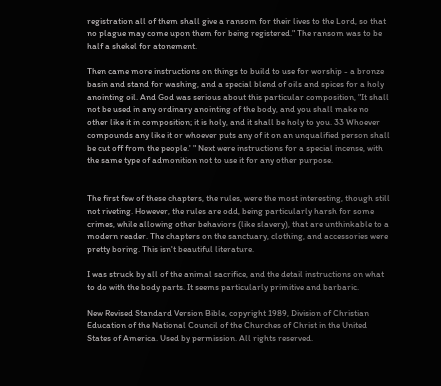registration all of them shall give a ransom for their lives to the Lord, so that no plague may come upon them for being registered." The ransom was to be half a shekel for atonement.

Then came more instructions on things to build to use for worship - a bronze basin and stand for washing, and a special blend of oils and spices for a holy anointing oil. And God was serious about this particular composition, "It shall not be used in any ordinary anointing of the body, and you shall make no other like it in composition; it is holy, and it shall be holy to you. 33 Whoever compounds any like it or whoever puts any of it on an unqualified person shall be cut off from the people.' " Next were instructions for a special incense, with the same type of admonition not to use it for any other purpose.


The first few of these chapters, the rules, were the most interesting, though still not riveting. However, the rules are odd, being particularly harsh for some crimes, while allowing other behaviors (like slavery), that are unthinkable to a modern reader. The chapters on the sanctuary, clothing, and accessories were pretty boring. This isn't beautiful literature.

I was struck by all of the animal sacrifice, and the detail instructions on what to do with the body parts. It seems particularly primitive and barbaric.

New Revised Standard Version Bible, copyright 1989, Division of Christian Education of the National Council of the Churches of Christ in the United States of America. Used by permission. All rights reserved.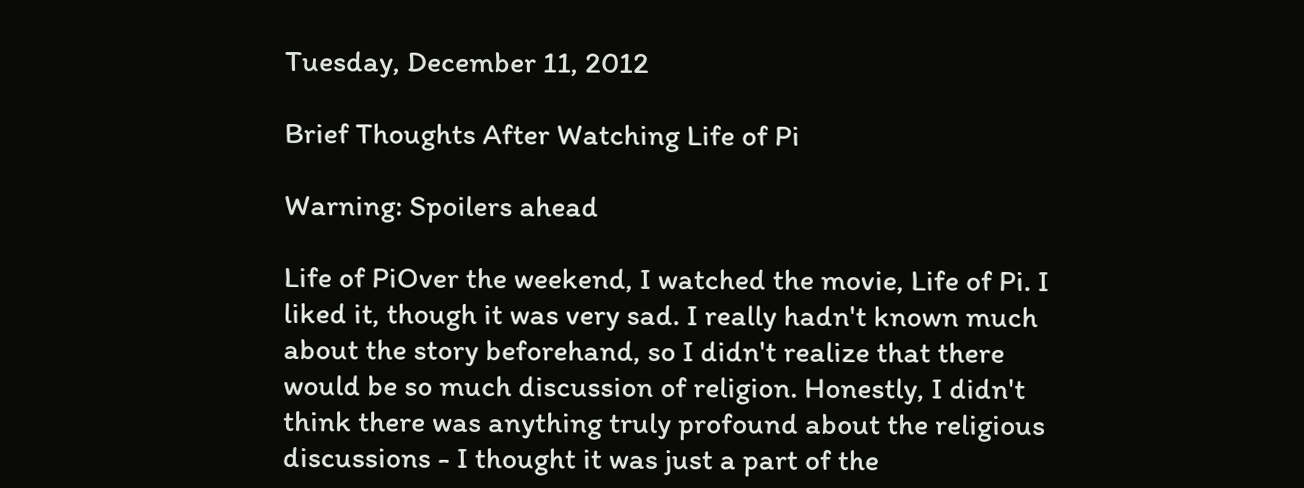Tuesday, December 11, 2012

Brief Thoughts After Watching Life of Pi

Warning: Spoilers ahead

Life of PiOver the weekend, I watched the movie, Life of Pi. I liked it, though it was very sad. I really hadn't known much about the story beforehand, so I didn't realize that there would be so much discussion of religion. Honestly, I didn't think there was anything truly profound about the religious discussions - I thought it was just a part of the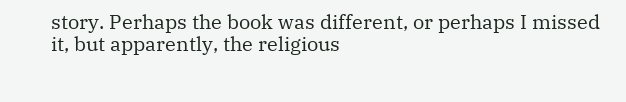story. Perhaps the book was different, or perhaps I missed it, but apparently, the religious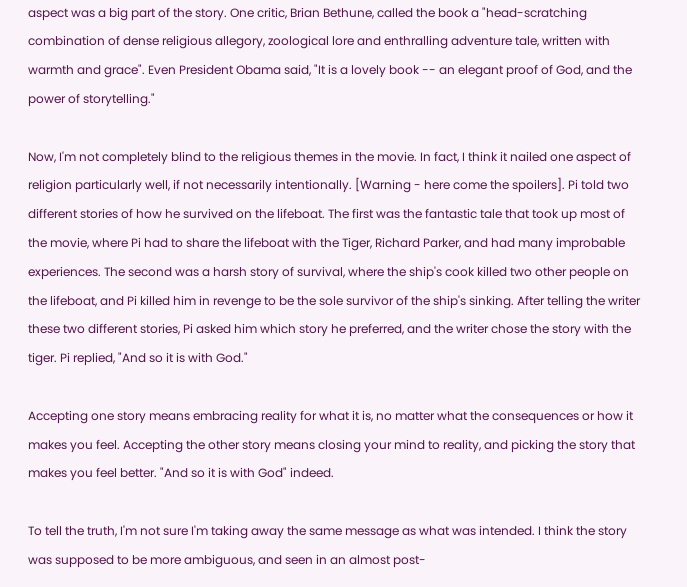aspect was a big part of the story. One critic, Brian Bethune, called the book a "head-scratching combination of dense religious allegory, zoological lore and enthralling adventure tale, written with warmth and grace". Even President Obama said, "It is a lovely book -- an elegant proof of God, and the power of storytelling."

Now, I'm not completely blind to the religious themes in the movie. In fact, I think it nailed one aspect of religion particularly well, if not necessarily intentionally. [Warning - here come the spoilers]. Pi told two different stories of how he survived on the lifeboat. The first was the fantastic tale that took up most of the movie, where Pi had to share the lifeboat with the Tiger, Richard Parker, and had many improbable experiences. The second was a harsh story of survival, where the ship's cook killed two other people on the lifeboat, and Pi killed him in revenge to be the sole survivor of the ship's sinking. After telling the writer these two different stories, Pi asked him which story he preferred, and the writer chose the story with the tiger. Pi replied, "And so it is with God."

Accepting one story means embracing reality for what it is, no matter what the consequences or how it makes you feel. Accepting the other story means closing your mind to reality, and picking the story that makes you feel better. "And so it is with God" indeed.

To tell the truth, I'm not sure I'm taking away the same message as what was intended. I think the story was supposed to be more ambiguous, and seen in an almost post-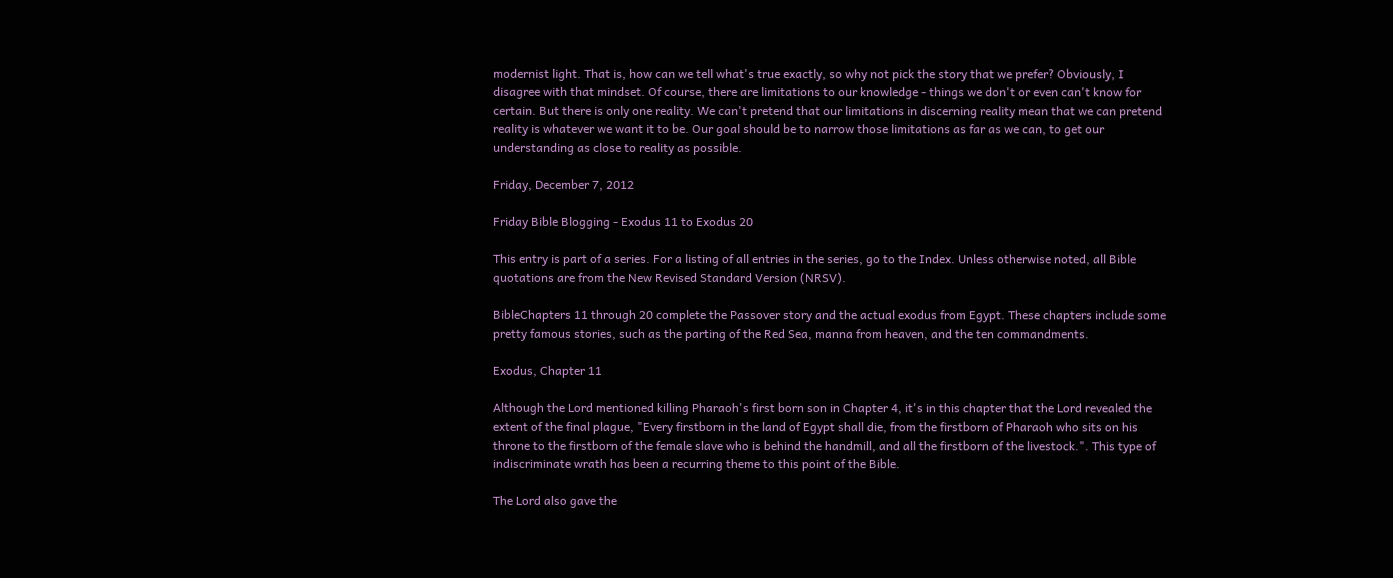modernist light. That is, how can we tell what's true exactly, so why not pick the story that we prefer? Obviously, I disagree with that mindset. Of course, there are limitations to our knowledge - things we don't or even can't know for certain. But there is only one reality. We can't pretend that our limitations in discerning reality mean that we can pretend reality is whatever we want it to be. Our goal should be to narrow those limitations as far as we can, to get our understanding as close to reality as possible.

Friday, December 7, 2012

Friday Bible Blogging - Exodus 11 to Exodus 20

This entry is part of a series. For a listing of all entries in the series, go to the Index. Unless otherwise noted, all Bible quotations are from the New Revised Standard Version (NRSV).

BibleChapters 11 through 20 complete the Passover story and the actual exodus from Egypt. These chapters include some pretty famous stories, such as the parting of the Red Sea, manna from heaven, and the ten commandments.

Exodus, Chapter 11

Although the Lord mentioned killing Pharaoh's first born son in Chapter 4, it's in this chapter that the Lord revealed the extent of the final plague, "Every firstborn in the land of Egypt shall die, from the firstborn of Pharaoh who sits on his throne to the firstborn of the female slave who is behind the handmill, and all the firstborn of the livestock.". This type of indiscriminate wrath has been a recurring theme to this point of the Bible.

The Lord also gave the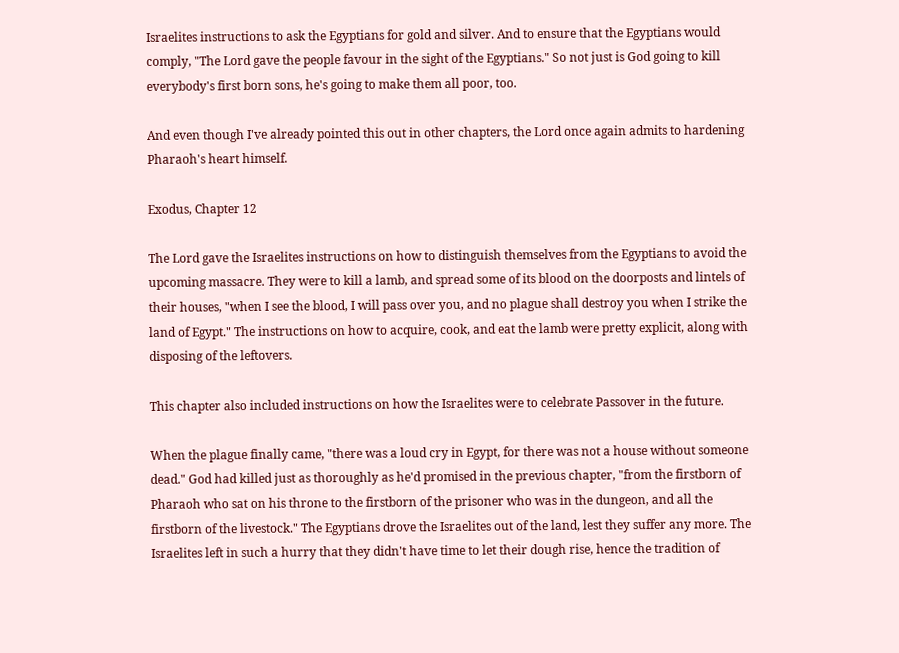Israelites instructions to ask the Egyptians for gold and silver. And to ensure that the Egyptians would comply, "The Lord gave the people favour in the sight of the Egyptians." So not just is God going to kill everybody's first born sons, he's going to make them all poor, too.

And even though I've already pointed this out in other chapters, the Lord once again admits to hardening Pharaoh's heart himself.

Exodus, Chapter 12

The Lord gave the Israelites instructions on how to distinguish themselves from the Egyptians to avoid the upcoming massacre. They were to kill a lamb, and spread some of its blood on the doorposts and lintels of their houses, "when I see the blood, I will pass over you, and no plague shall destroy you when I strike the land of Egypt." The instructions on how to acquire, cook, and eat the lamb were pretty explicit, along with disposing of the leftovers.

This chapter also included instructions on how the Israelites were to celebrate Passover in the future.

When the plague finally came, "there was a loud cry in Egypt, for there was not a house without someone dead." God had killed just as thoroughly as he'd promised in the previous chapter, "from the firstborn of Pharaoh who sat on his throne to the firstborn of the prisoner who was in the dungeon, and all the firstborn of the livestock." The Egyptians drove the Israelites out of the land, lest they suffer any more. The Israelites left in such a hurry that they didn't have time to let their dough rise, hence the tradition of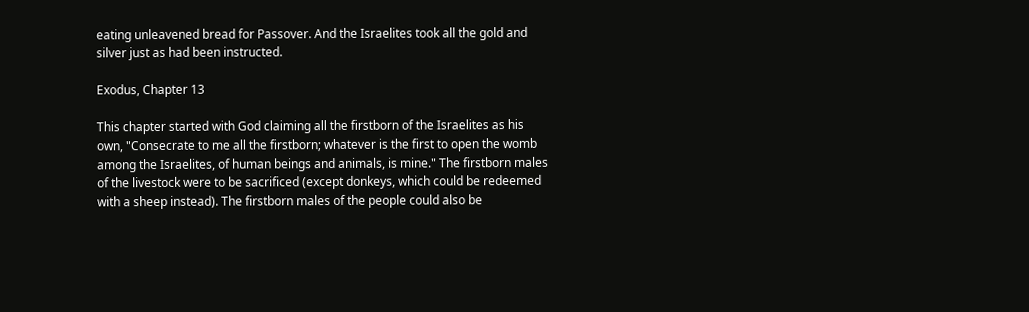eating unleavened bread for Passover. And the Israelites took all the gold and silver just as had been instructed.

Exodus, Chapter 13

This chapter started with God claiming all the firstborn of the Israelites as his own, "Consecrate to me all the firstborn; whatever is the first to open the womb among the Israelites, of human beings and animals, is mine." The firstborn males of the livestock were to be sacrificed (except donkeys, which could be redeemed with a sheep instead). The firstborn males of the people could also be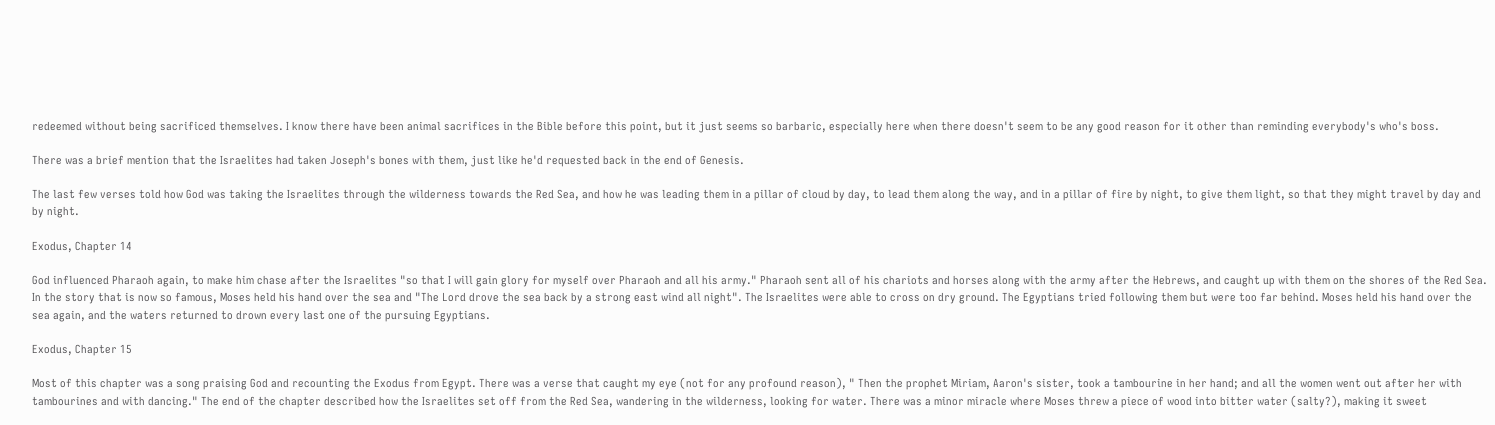redeemed without being sacrificed themselves. I know there have been animal sacrifices in the Bible before this point, but it just seems so barbaric, especially here when there doesn't seem to be any good reason for it other than reminding everybody's who's boss.

There was a brief mention that the Israelites had taken Joseph's bones with them, just like he'd requested back in the end of Genesis.

The last few verses told how God was taking the Israelites through the wilderness towards the Red Sea, and how he was leading them in a pillar of cloud by day, to lead them along the way, and in a pillar of fire by night, to give them light, so that they might travel by day and by night.

Exodus, Chapter 14

God influenced Pharaoh again, to make him chase after the Israelites "so that I will gain glory for myself over Pharaoh and all his army." Pharaoh sent all of his chariots and horses along with the army after the Hebrews, and caught up with them on the shores of the Red Sea. In the story that is now so famous, Moses held his hand over the sea and "The Lord drove the sea back by a strong east wind all night". The Israelites were able to cross on dry ground. The Egyptians tried following them but were too far behind. Moses held his hand over the sea again, and the waters returned to drown every last one of the pursuing Egyptians.

Exodus, Chapter 15

Most of this chapter was a song praising God and recounting the Exodus from Egypt. There was a verse that caught my eye (not for any profound reason), " Then the prophet Miriam, Aaron's sister, took a tambourine in her hand; and all the women went out after her with tambourines and with dancing." The end of the chapter described how the Israelites set off from the Red Sea, wandering in the wilderness, looking for water. There was a minor miracle where Moses threw a piece of wood into bitter water (salty?), making it sweet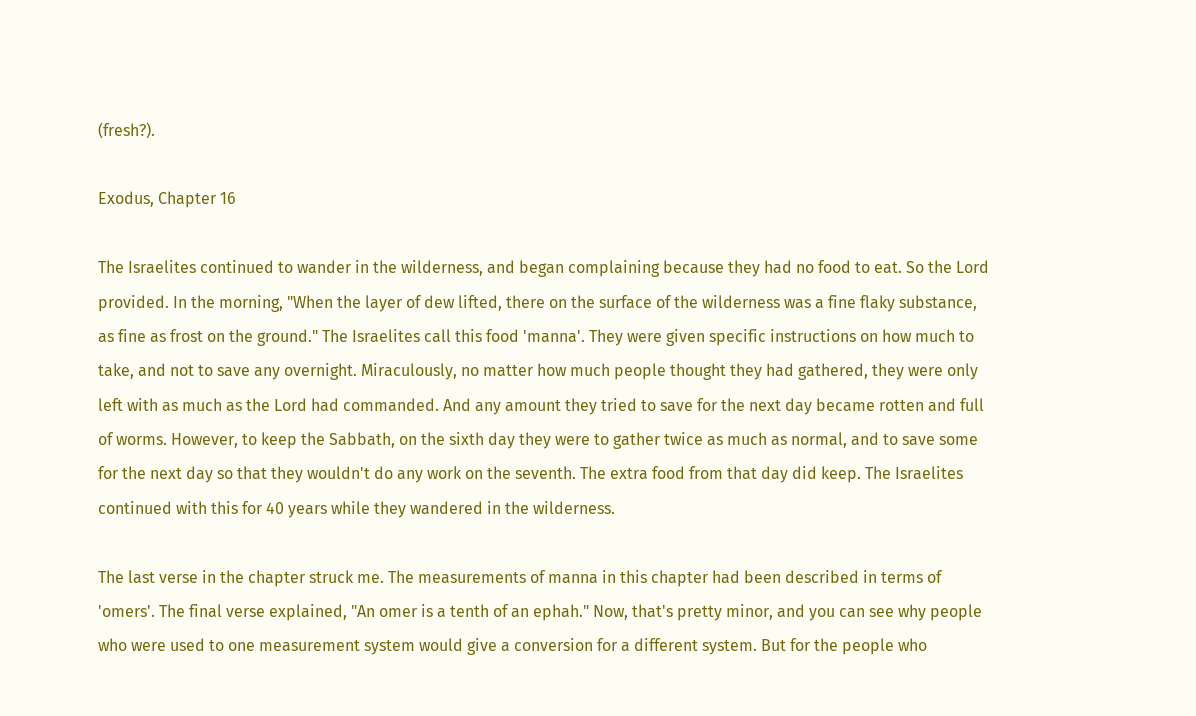(fresh?).

Exodus, Chapter 16

The Israelites continued to wander in the wilderness, and began complaining because they had no food to eat. So the Lord provided. In the morning, "When the layer of dew lifted, there on the surface of the wilderness was a fine flaky substance, as fine as frost on the ground." The Israelites call this food 'manna'. They were given specific instructions on how much to take, and not to save any overnight. Miraculously, no matter how much people thought they had gathered, they were only left with as much as the Lord had commanded. And any amount they tried to save for the next day became rotten and full of worms. However, to keep the Sabbath, on the sixth day they were to gather twice as much as normal, and to save some for the next day so that they wouldn't do any work on the seventh. The extra food from that day did keep. The Israelites continued with this for 40 years while they wandered in the wilderness.

The last verse in the chapter struck me. The measurements of manna in this chapter had been described in terms of 'omers'. The final verse explained, "An omer is a tenth of an ephah." Now, that's pretty minor, and you can see why people who were used to one measurement system would give a conversion for a different system. But for the people who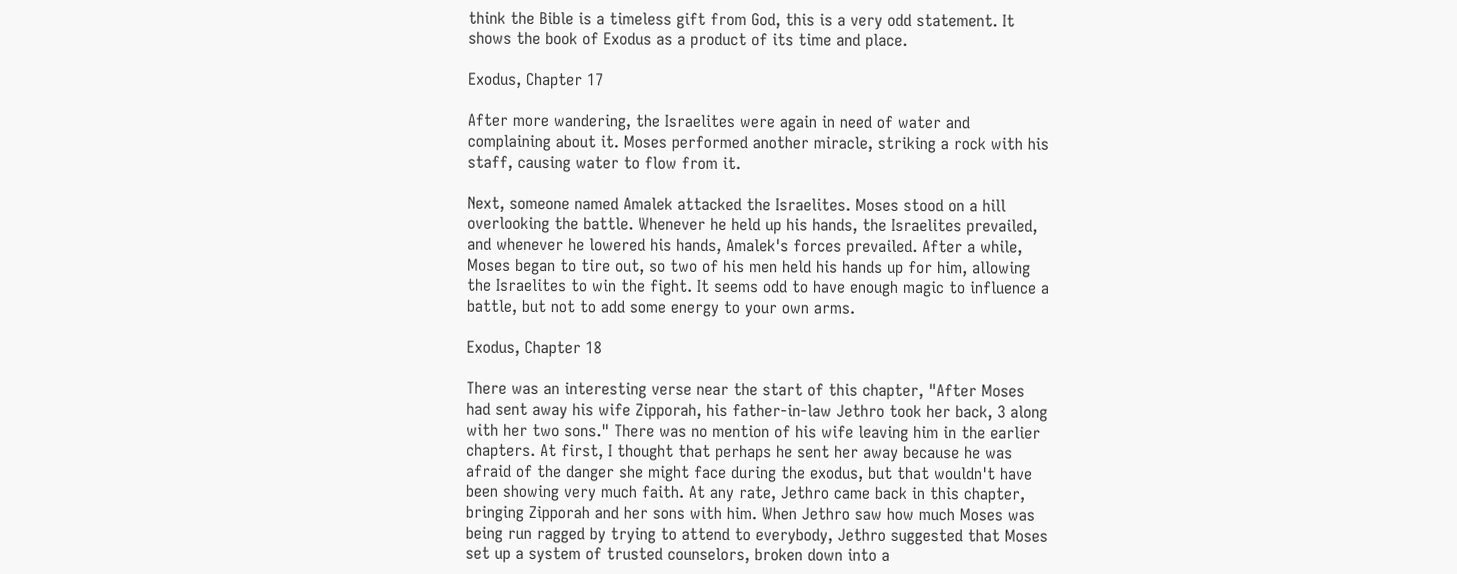think the Bible is a timeless gift from God, this is a very odd statement. It shows the book of Exodus as a product of its time and place.

Exodus, Chapter 17

After more wandering, the Israelites were again in need of water and complaining about it. Moses performed another miracle, striking a rock with his staff, causing water to flow from it.

Next, someone named Amalek attacked the Israelites. Moses stood on a hill overlooking the battle. Whenever he held up his hands, the Israelites prevailed, and whenever he lowered his hands, Amalek's forces prevailed. After a while, Moses began to tire out, so two of his men held his hands up for him, allowing the Israelites to win the fight. It seems odd to have enough magic to influence a battle, but not to add some energy to your own arms.

Exodus, Chapter 18

There was an interesting verse near the start of this chapter, "After Moses had sent away his wife Zipporah, his father-in-law Jethro took her back, 3 along with her two sons." There was no mention of his wife leaving him in the earlier chapters. At first, I thought that perhaps he sent her away because he was afraid of the danger she might face during the exodus, but that wouldn't have been showing very much faith. At any rate, Jethro came back in this chapter, bringing Zipporah and her sons with him. When Jethro saw how much Moses was being run ragged by trying to attend to everybody, Jethro suggested that Moses set up a system of trusted counselors, broken down into a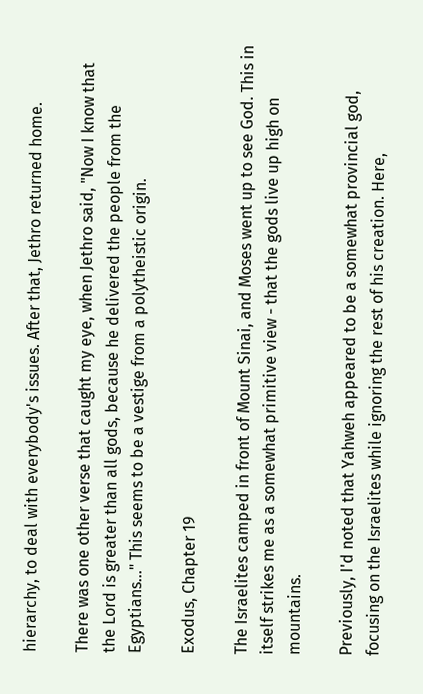hierarchy, to deal with everybody's issues. After that, Jethro returned home.

There was one other verse that caught my eye, when Jethro said, "Now I know that the Lord is greater than all gods, because he delivered the people from the Egyptians..." This seems to be a vestige from a polytheistic origin.

Exodus, Chapter 19

The Israelites camped in front of Mount Sinai, and Moses went up to see God. This in itself strikes me as a somewhat primitive view - that the gods live up high on mountains.

Previously, I'd noted that Yahweh appeared to be a somewhat provincial god, focusing on the Israelites while ignoring the rest of his creation. Here,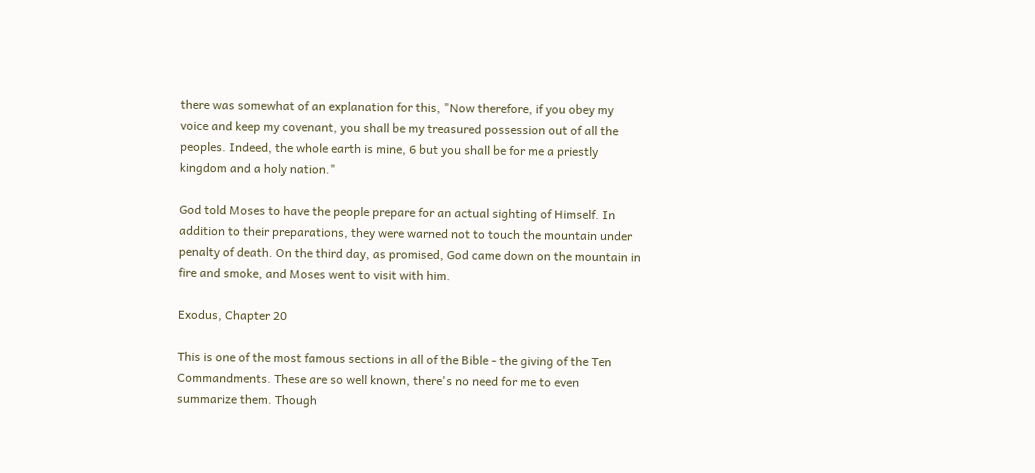there was somewhat of an explanation for this, "Now therefore, if you obey my voice and keep my covenant, you shall be my treasured possession out of all the peoples. Indeed, the whole earth is mine, 6 but you shall be for me a priestly kingdom and a holy nation."

God told Moses to have the people prepare for an actual sighting of Himself. In addition to their preparations, they were warned not to touch the mountain under penalty of death. On the third day, as promised, God came down on the mountain in fire and smoke, and Moses went to visit with him.

Exodus, Chapter 20

This is one of the most famous sections in all of the Bible - the giving of the Ten Commandments. These are so well known, there's no need for me to even summarize them. Though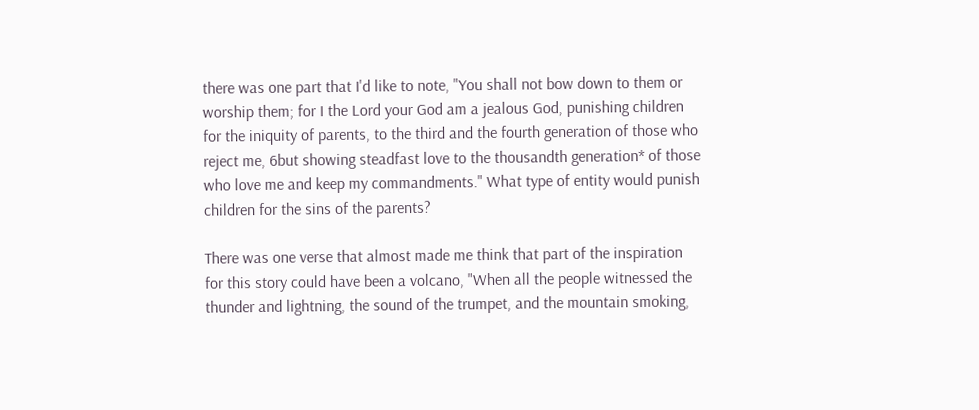there was one part that I'd like to note, "You shall not bow down to them or worship them; for I the Lord your God am a jealous God, punishing children for the iniquity of parents, to the third and the fourth generation of those who reject me, 6but showing steadfast love to the thousandth generation* of those who love me and keep my commandments." What type of entity would punish children for the sins of the parents?

There was one verse that almost made me think that part of the inspiration for this story could have been a volcano, "When all the people witnessed the thunder and lightning, the sound of the trumpet, and the mountain smoking,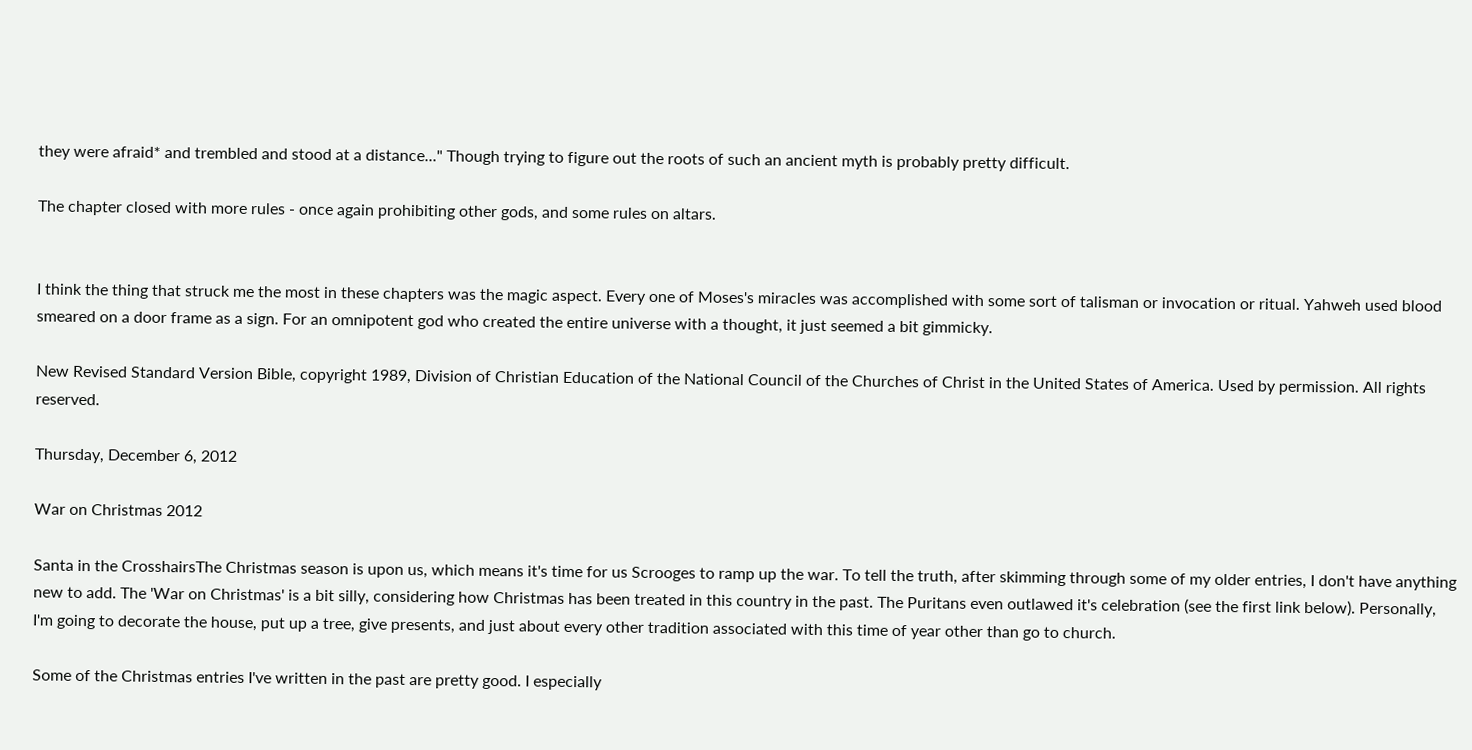they were afraid* and trembled and stood at a distance..." Though trying to figure out the roots of such an ancient myth is probably pretty difficult.

The chapter closed with more rules - once again prohibiting other gods, and some rules on altars.


I think the thing that struck me the most in these chapters was the magic aspect. Every one of Moses's miracles was accomplished with some sort of talisman or invocation or ritual. Yahweh used blood smeared on a door frame as a sign. For an omnipotent god who created the entire universe with a thought, it just seemed a bit gimmicky.

New Revised Standard Version Bible, copyright 1989, Division of Christian Education of the National Council of the Churches of Christ in the United States of America. Used by permission. All rights reserved.

Thursday, December 6, 2012

War on Christmas 2012

Santa in the CrosshairsThe Christmas season is upon us, which means it's time for us Scrooges to ramp up the war. To tell the truth, after skimming through some of my older entries, I don't have anything new to add. The 'War on Christmas' is a bit silly, considering how Christmas has been treated in this country in the past. The Puritans even outlawed it's celebration (see the first link below). Personally, I'm going to decorate the house, put up a tree, give presents, and just about every other tradition associated with this time of year other than go to church.

Some of the Christmas entries I've written in the past are pretty good. I especially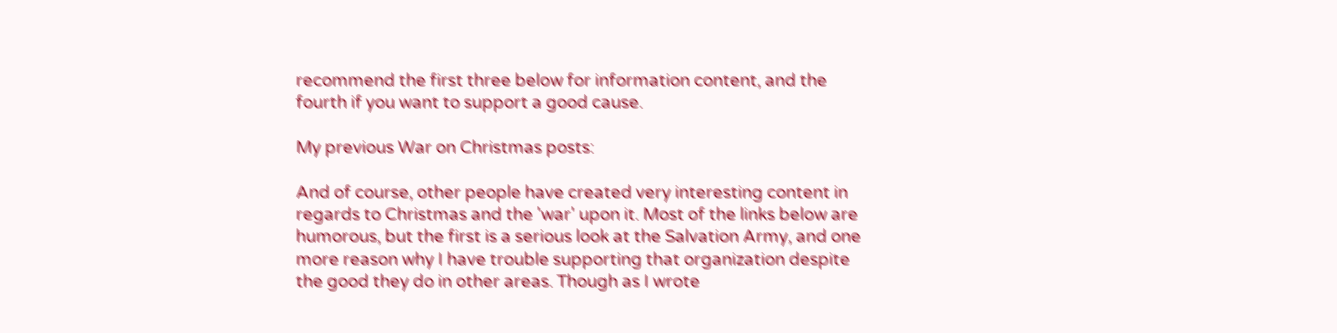recommend the first three below for information content, and the fourth if you want to support a good cause.

My previous War on Christmas posts:

And of course, other people have created very interesting content in regards to Christmas and the 'war' upon it. Most of the links below are humorous, but the first is a serious look at the Salvation Army, and one more reason why I have trouble supporting that organization despite the good they do in other areas. Though as I wrote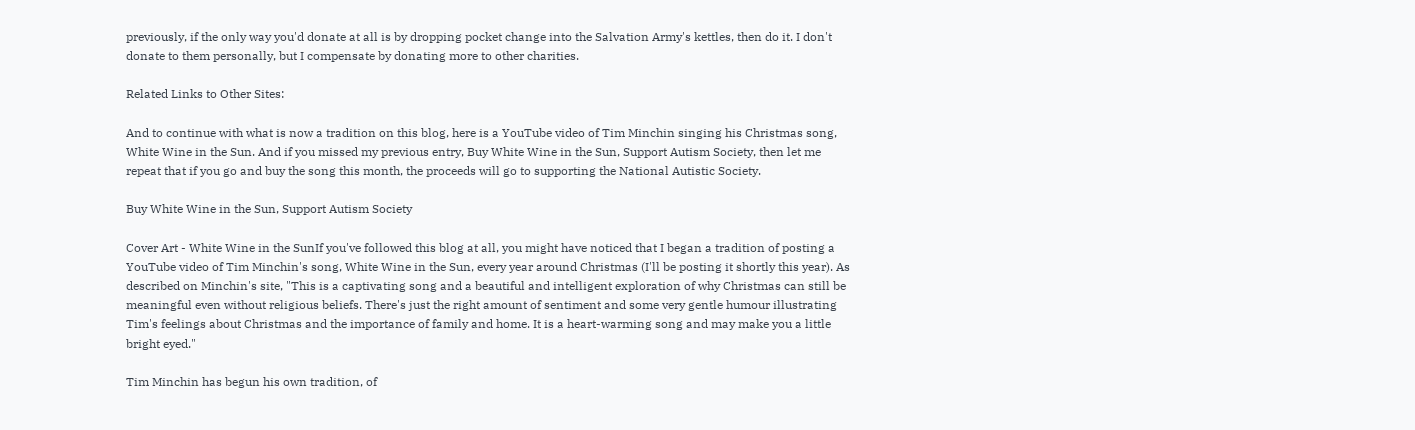previously, if the only way you'd donate at all is by dropping pocket change into the Salvation Army's kettles, then do it. I don't donate to them personally, but I compensate by donating more to other charities.

Related Links to Other Sites:

And to continue with what is now a tradition on this blog, here is a YouTube video of Tim Minchin singing his Christmas song, White Wine in the Sun. And if you missed my previous entry, Buy White Wine in the Sun, Support Autism Society, then let me repeat that if you go and buy the song this month, the proceeds will go to supporting the National Autistic Society.

Buy White Wine in the Sun, Support Autism Society

Cover Art - White Wine in the SunIf you've followed this blog at all, you might have noticed that I began a tradition of posting a YouTube video of Tim Minchin's song, White Wine in the Sun, every year around Christmas (I'll be posting it shortly this year). As described on Minchin's site, "This is a captivating song and a beautiful and intelligent exploration of why Christmas can still be meaningful even without religious beliefs. There's just the right amount of sentiment and some very gentle humour illustrating Tim's feelings about Christmas and the importance of family and home. It is a heart-warming song and may make you a little bright eyed."

Tim Minchin has begun his own tradition, of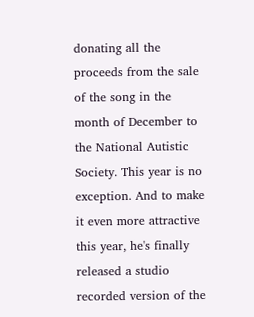donating all the proceeds from the sale of the song in the month of December to the National Autistic Society. This year is no exception. And to make it even more attractive this year, he's finally released a studio recorded version of the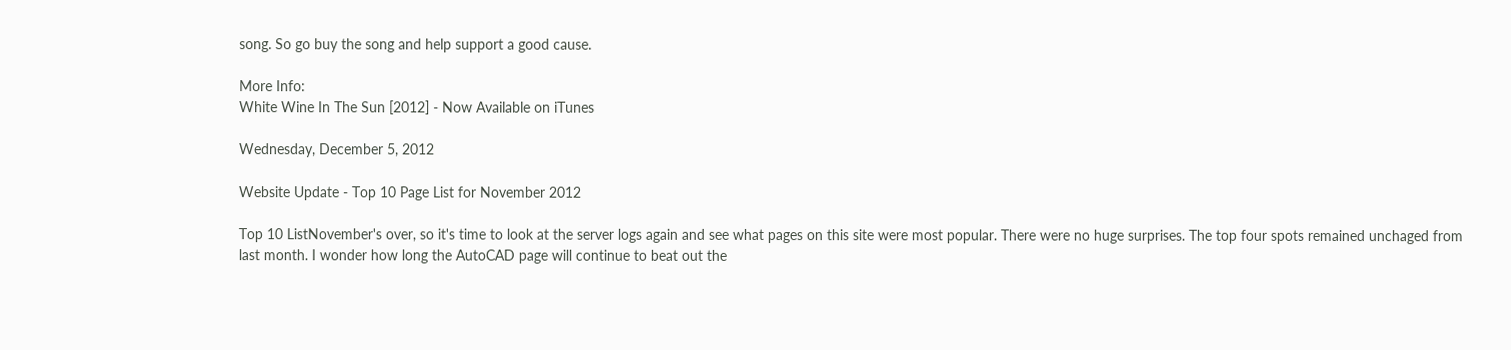song. So go buy the song and help support a good cause.

More Info:
White Wine In The Sun [2012] - Now Available on iTunes

Wednesday, December 5, 2012

Website Update - Top 10 Page List for November 2012

Top 10 ListNovember's over, so it's time to look at the server logs again and see what pages on this site were most popular. There were no huge surprises. The top four spots remained unchaged from last month. I wonder how long the AutoCAD page will continue to beat out the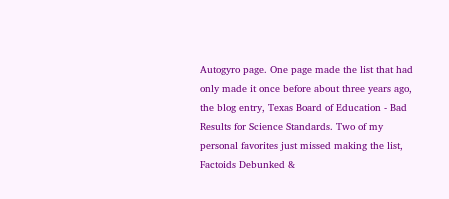Autogyro page. One page made the list that had only made it once before about three years ago, the blog entry, Texas Board of Education - Bad Results for Science Standards. Two of my personal favorites just missed making the list, Factoids Debunked &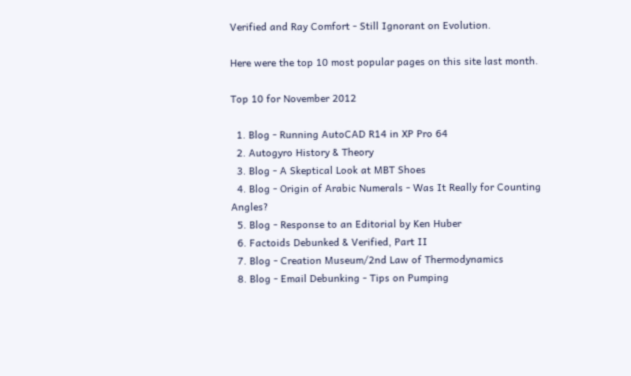Verified and Ray Comfort - Still Ignorant on Evolution.

Here were the top 10 most popular pages on this site last month.

Top 10 for November 2012

  1. Blog - Running AutoCAD R14 in XP Pro 64
  2. Autogyro History & Theory
  3. Blog - A Skeptical Look at MBT Shoes
  4. Blog - Origin of Arabic Numerals - Was It Really for Counting Angles?
  5. Blog - Response to an Editorial by Ken Huber
  6. Factoids Debunked & Verified, Part II
  7. Blog - Creation Museum/2nd Law of Thermodynamics
  8. Blog - Email Debunking - Tips on Pumping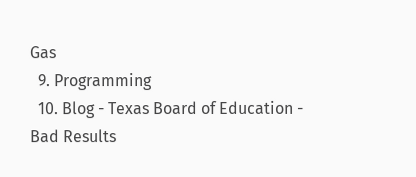Gas
  9. Programming
  10. Blog - Texas Board of Education - Bad Results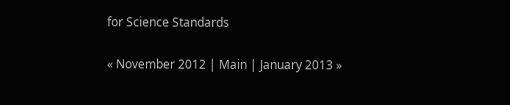for Science Standards

« November 2012 | Main | January 2013 »